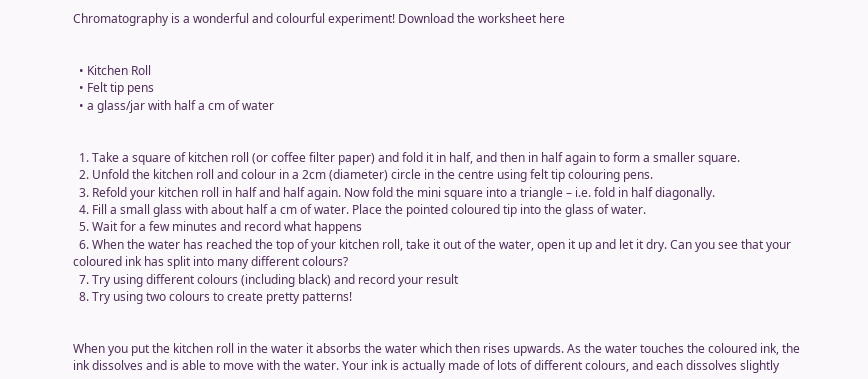Chromatography is a wonderful and colourful experiment! Download the worksheet here


  • Kitchen Roll
  • Felt tip pens
  • a glass/jar with half a cm of water


  1. Take a square of kitchen roll (or coffee filter paper) and fold it in half, and then in half again to form a smaller square.
  2. Unfold the kitchen roll and colour in a 2cm (diameter) circle in the centre using felt tip colouring pens.
  3. Refold your kitchen roll in half and half again. Now fold the mini square into a triangle – i.e. fold in half diagonally.
  4. Fill a small glass with about half a cm of water. Place the pointed coloured tip into the glass of water.
  5. Wait for a few minutes and record what happens
  6. When the water has reached the top of your kitchen roll, take it out of the water, open it up and let it dry. Can you see that your coloured ink has split into many different colours?
  7. Try using different colours (including black) and record your result
  8. Try using two colours to create pretty patterns!


When you put the kitchen roll in the water it absorbs the water which then rises upwards. As the water touches the coloured ink, the ink dissolves and is able to move with the water. Your ink is actually made of lots of different colours, and each dissolves slightly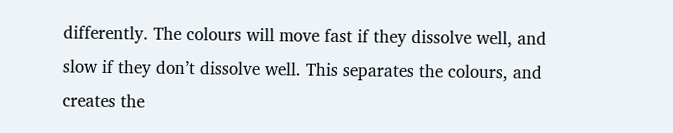differently. The colours will move fast if they dissolve well, and slow if they don’t dissolve well. This separates the colours, and creates the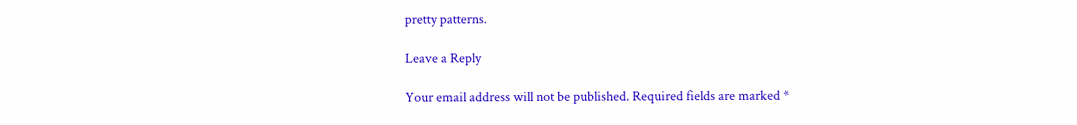pretty patterns.

Leave a Reply

Your email address will not be published. Required fields are marked *